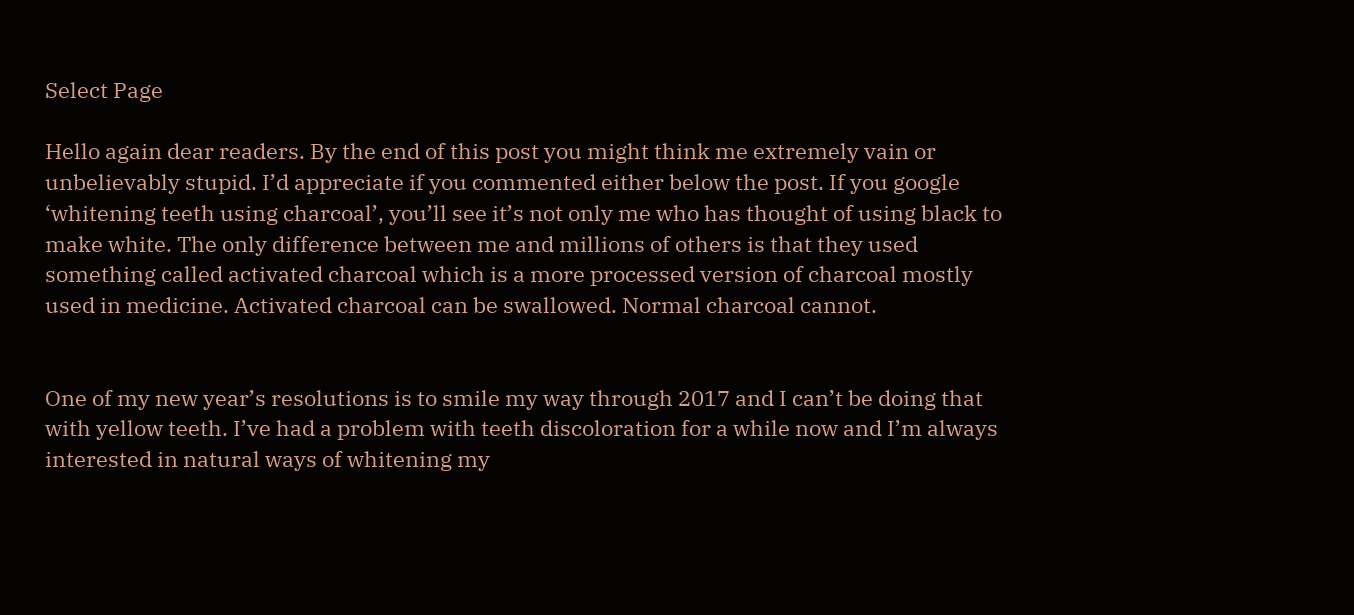Select Page

Hello again dear readers. By the end of this post you might think me extremely vain or unbelievably stupid. I’d appreciate if you commented either below the post. If you google ‘whitening teeth using charcoal’, you’ll see it’s not only me who has thought of using black to make white. The only difference between me and millions of others is that they used something called activated charcoal which is a more processed version of charcoal mostly used in medicine. Activated charcoal can be swallowed. Normal charcoal cannot.


One of my new year’s resolutions is to smile my way through 2017 and I can’t be doing that with yellow teeth. I’ve had a problem with teeth discoloration for a while now and I’m always interested in natural ways of whitening my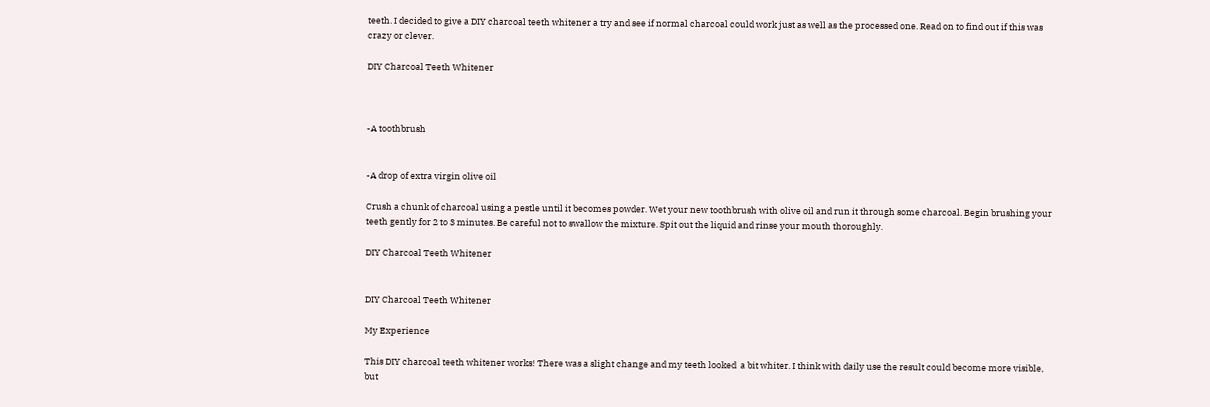teeth. I decided to give a DIY charcoal teeth whitener a try and see if normal charcoal could work just as well as the processed one. Read on to find out if this was crazy or clever.

DIY Charcoal Teeth Whitener



-A toothbrush


-A drop of extra virgin olive oil

Crush a chunk of charcoal using a pestle until it becomes powder. Wet your new toothbrush with olive oil and run it through some charcoal. Begin brushing your teeth gently for 2 to 3 minutes. Be careful not to swallow the mixture. Spit out the liquid and rinse your mouth thoroughly.

DIY Charcoal Teeth Whitener


DIY Charcoal Teeth Whitener

My Experience

This DIY charcoal teeth whitener works! There was a slight change and my teeth looked  a bit whiter. I think with daily use the result could become more visible, but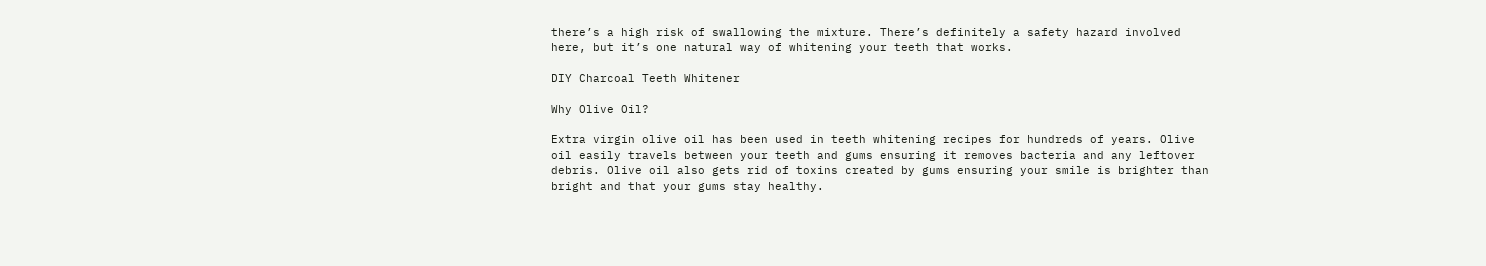there’s a high risk of swallowing the mixture. There’s definitely a safety hazard involved here, but it’s one natural way of whitening your teeth that works.

DIY Charcoal Teeth Whitener

Why Olive Oil?

Extra virgin olive oil has been used in teeth whitening recipes for hundreds of years. Olive oil easily travels between your teeth and gums ensuring it removes bacteria and any leftover debris. Olive oil also gets rid of toxins created by gums ensuring your smile is brighter than bright and that your gums stay healthy.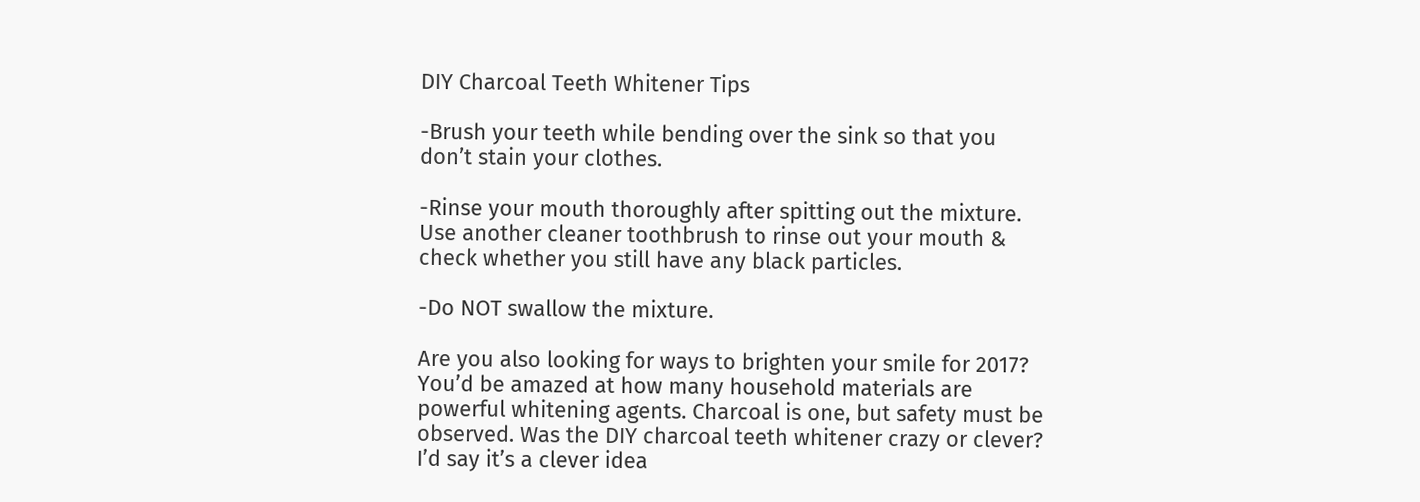DIY Charcoal Teeth Whitener Tips

-Brush your teeth while bending over the sink so that you don’t stain your clothes.

-Rinse your mouth thoroughly after spitting out the mixture. Use another cleaner toothbrush to rinse out your mouth & check whether you still have any black particles.

-Do NOT swallow the mixture.

Are you also looking for ways to brighten your smile for 2017? You’d be amazed at how many household materials are powerful whitening agents. Charcoal is one, but safety must be observed. Was the DIY charcoal teeth whitener crazy or clever? I’d say it’s a clever idea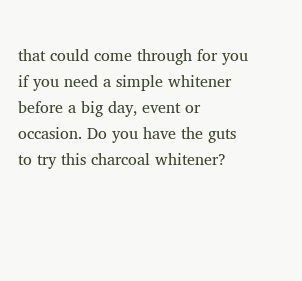that could come through for you if you need a simple whitener before a big day, event or occasion. Do you have the guts to try this charcoal whitener?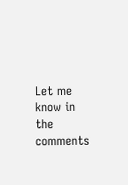Let me know in the comments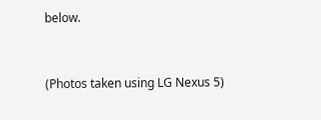below.


(Photos taken using LG Nexus 5)